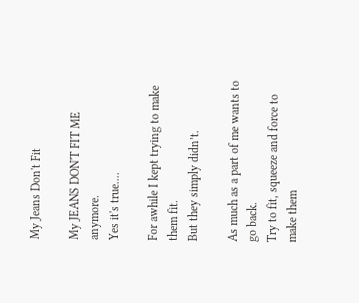My Jeans Don't Fit

My JEANS DON'T FIT ME anymore.
Yes it's true....

For awhile I kept trying to make them fit.
But they simply didn’t.

As much as a part of me wants to go back.
Try to fit, squeeze and force to make them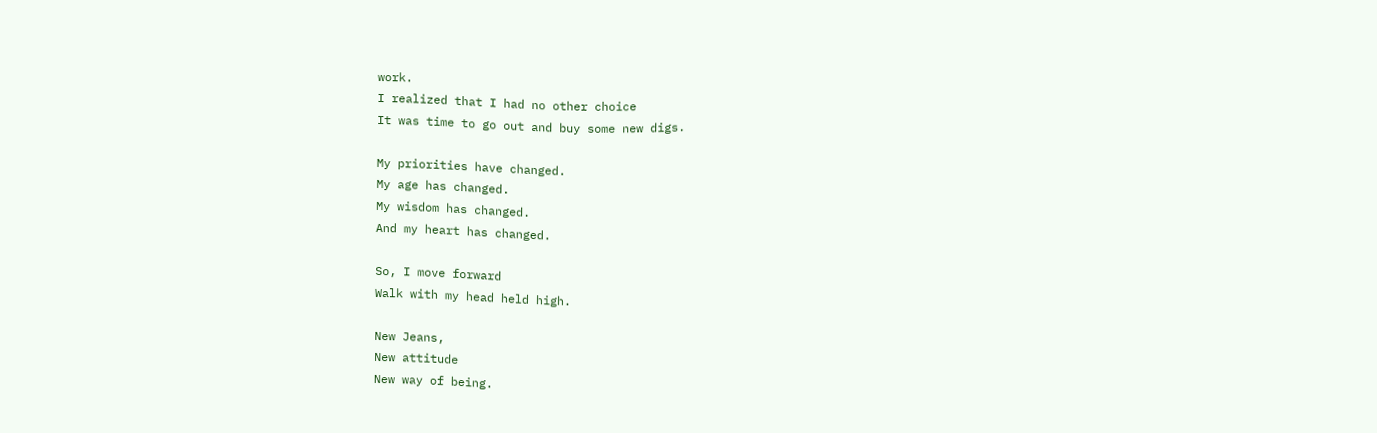work.
I realized that I had no other choice
It was time to go out and buy some new digs.

My priorities have changed.
My age has changed.
My wisdom has changed.
And my heart has changed.

So, I move forward
Walk with my head held high.

New Jeans,
New attitude
New way of being.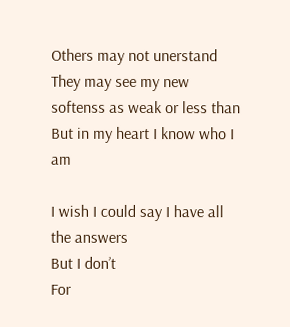Others may not unerstand
They may see my new softenss as weak or less than
But in my heart I know who I am

I wish I could say I have all the answers
But I don’t
For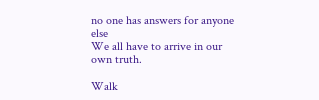no one has answers for anyone else
We all have to arrive in our own truth.

Walk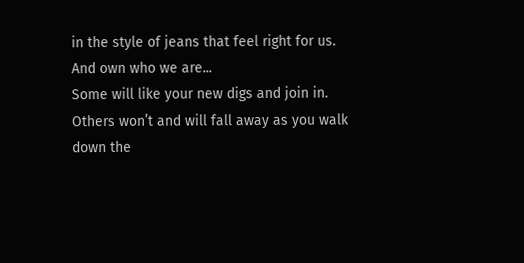in the style of jeans that feel right for us.
And own who we are...
Some will like your new digs and join in.
Others won’t and will fall away as you walk down the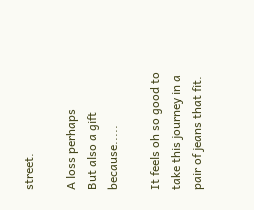street.

A loss perhaps
But also a gift because.....

It feels oh so good to take this journey in a pair of jeans that fit.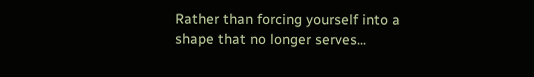Rather than forcing yourself into a shape that no longer serves...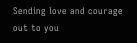Sending love and courage out to you